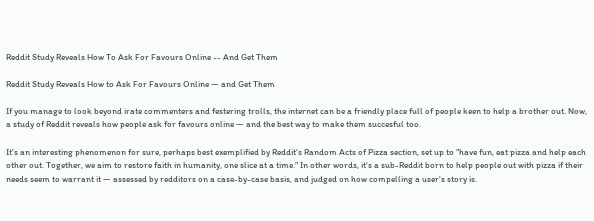Reddit Study Reveals How To Ask For Favours Online -- And Get Them

Reddit Study Reveals How to Ask For Favours Online — and Get Them

If you manage to look beyond irate commenters and festering trolls, the internet can be a friendly place full of people keen to help a brother out. Now, a study of Reddit reveals how people ask for favours online — and the best way to make them succesful too.

It's an interesting phenomenon for sure, perhaps best exemplified by Reddit's Random Acts of Pizza section, set up to "have fun, eat pizza and help each other out. Together, we aim to restore faith in humanity, one slice at a time." In other words, it's a sub-Reddit born to help people out with pizza if their needs seem to warrant it — assessed by redditors on a case-by-case basis, and judged on how compelling a user's story is.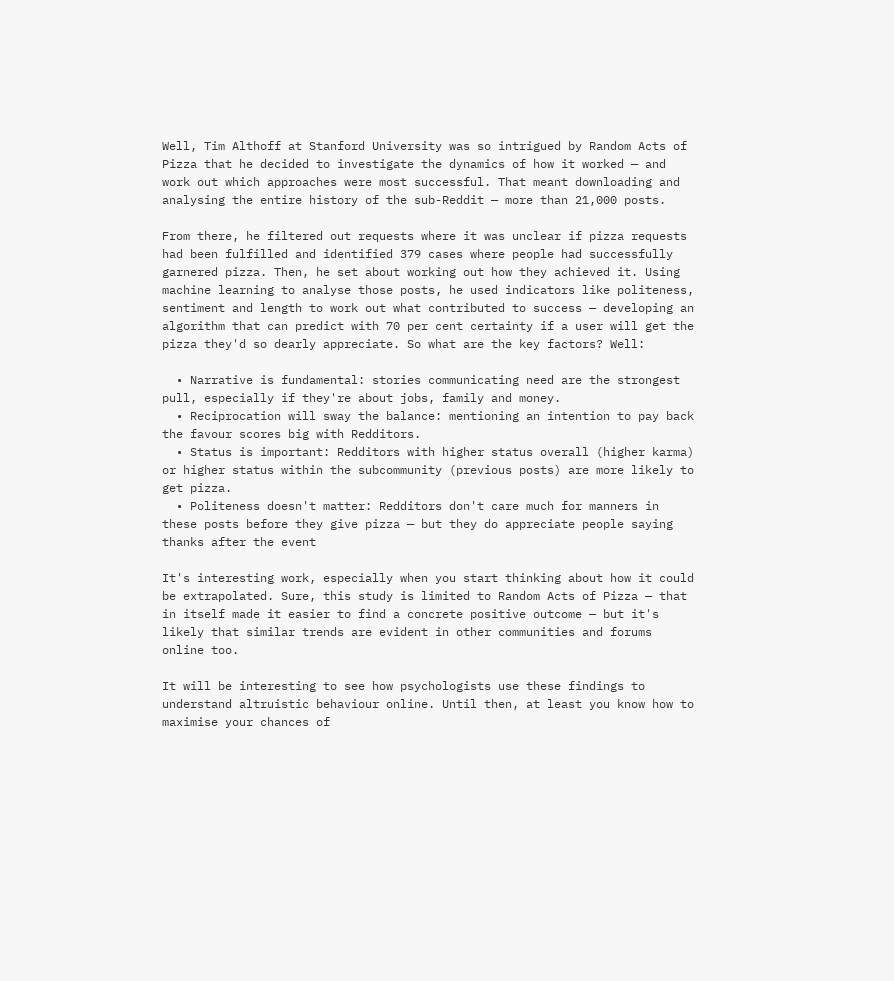Well, Tim Althoff at Stanford University was so intrigued by Random Acts of Pizza that he decided to investigate the dynamics of how it worked — and work out which approaches were most successful. That meant downloading and analysing the entire history of the sub-Reddit — more than 21,000 posts.

From there, he filtered out requests where it was unclear if pizza requests had been fulfilled and identified 379 cases where people had successfully garnered pizza. Then, he set about working out how they achieved it. Using machine learning to analyse those posts, he used indicators like politeness, sentiment and length to work out what contributed to success — developing an algorithm that can predict with 70 per cent certainty if a user will get the pizza they'd so dearly appreciate. So what are the key factors? Well:

  • Narrative is fundamental: stories communicating need are the strongest pull, especially if they're about jobs, family and money.
  • Reciprocation will sway the balance: mentioning an intention to pay back the favour scores big with Redditors.
  • Status is important: Redditors with higher status overall (higher karma) or higher status within the subcommunity (previous posts) are more likely to get pizza.
  • Politeness doesn't matter: Redditors don't care much for manners in these posts before they give pizza — but they do appreciate people saying thanks after the event

It's interesting work, especially when you start thinking about how it could be extrapolated. Sure, this study is limited to Random Acts of Pizza — that in itself made it easier to find a concrete positive outcome — but it's likely that similar trends are evident in other communities and forums online too.

It will be interesting to see how psychologists use these findings to understand altruistic behaviour online. Until then, at least you know how to maximise your chances of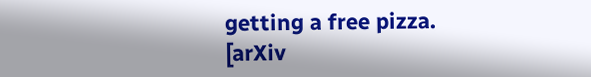getting a free pizza. [arXiv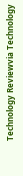Technology Reviewvia Technology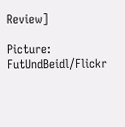Review]

Picture: FutUndBeidl/Flickr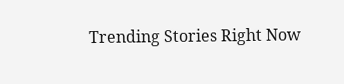Trending Stories Right Now